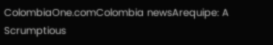ColombiaOne.comColombia newsArequipe: A Scrumptious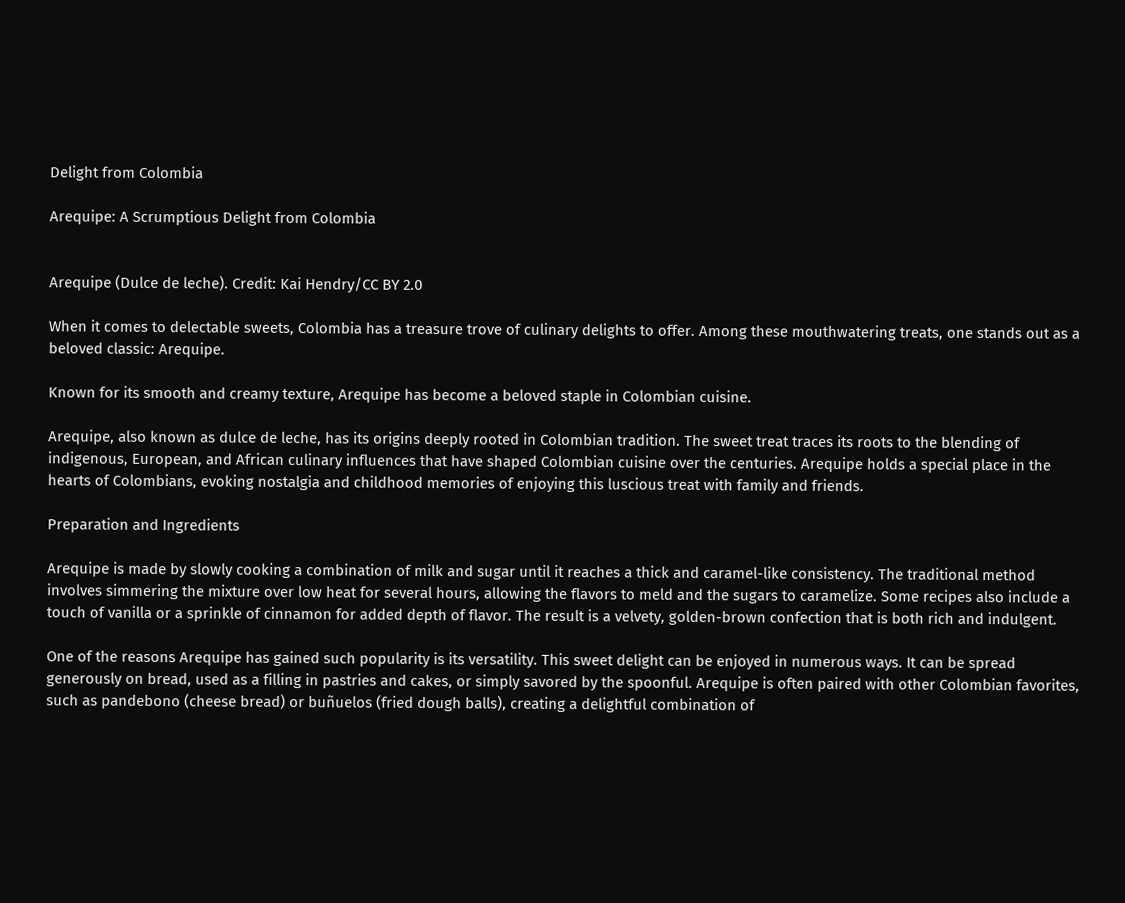Delight from Colombia

Arequipe: A Scrumptious Delight from Colombia


Arequipe (Dulce de leche). Credit: Kai Hendry/CC BY 2.0

When it comes to delectable sweets, Colombia has a treasure trove of culinary delights to offer. Among these mouthwatering treats, one stands out as a beloved classic: Arequipe.

Known for its smooth and creamy texture, Arequipe has become a beloved staple in Colombian cuisine.

Arequipe, also known as dulce de leche, has its origins deeply rooted in Colombian tradition. The sweet treat traces its roots to the blending of indigenous, European, and African culinary influences that have shaped Colombian cuisine over the centuries. Arequipe holds a special place in the hearts of Colombians, evoking nostalgia and childhood memories of enjoying this luscious treat with family and friends.

Preparation and Ingredients

Arequipe is made by slowly cooking a combination of milk and sugar until it reaches a thick and caramel-like consistency. The traditional method involves simmering the mixture over low heat for several hours, allowing the flavors to meld and the sugars to caramelize. Some recipes also include a touch of vanilla or a sprinkle of cinnamon for added depth of flavor. The result is a velvety, golden-brown confection that is both rich and indulgent.

One of the reasons Arequipe has gained such popularity is its versatility. This sweet delight can be enjoyed in numerous ways. It can be spread generously on bread, used as a filling in pastries and cakes, or simply savored by the spoonful. Arequipe is often paired with other Colombian favorites, such as pandebono (cheese bread) or buñuelos (fried dough balls), creating a delightful combination of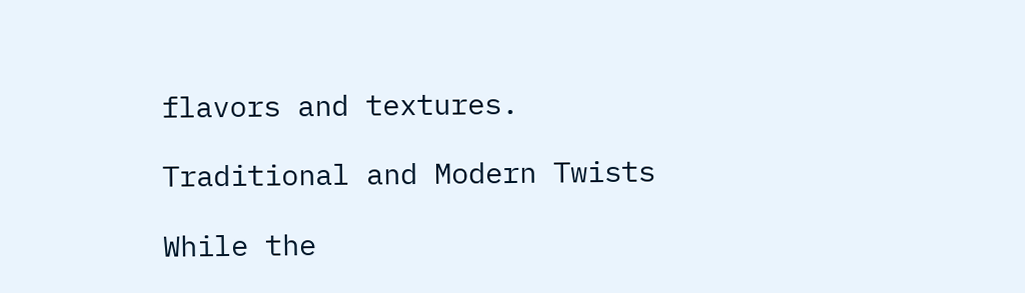flavors and textures.

Traditional and Modern Twists

While the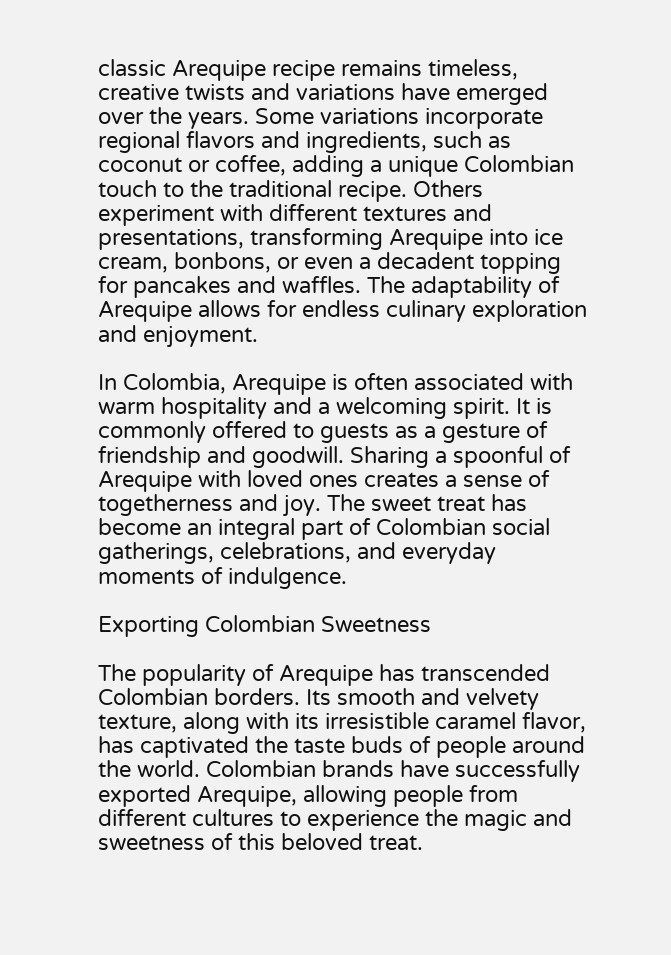classic Arequipe recipe remains timeless, creative twists and variations have emerged over the years. Some variations incorporate regional flavors and ingredients, such as coconut or coffee, adding a unique Colombian touch to the traditional recipe. Others experiment with different textures and presentations, transforming Arequipe into ice cream, bonbons, or even a decadent topping for pancakes and waffles. The adaptability of Arequipe allows for endless culinary exploration and enjoyment.

In Colombia, Arequipe is often associated with warm hospitality and a welcoming spirit. It is commonly offered to guests as a gesture of friendship and goodwill. Sharing a spoonful of Arequipe with loved ones creates a sense of togetherness and joy. The sweet treat has become an integral part of Colombian social gatherings, celebrations, and everyday moments of indulgence.

Exporting Colombian Sweetness

The popularity of Arequipe has transcended Colombian borders. Its smooth and velvety texture, along with its irresistible caramel flavor, has captivated the taste buds of people around the world. Colombian brands have successfully exported Arequipe, allowing people from different cultures to experience the magic and sweetness of this beloved treat.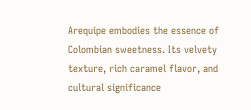Arequipe embodies the essence of Colombian sweetness. Its velvety texture, rich caramel flavor, and cultural significance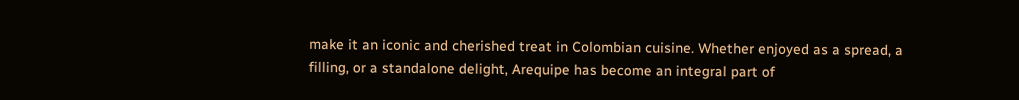make it an iconic and cherished treat in Colombian cuisine. Whether enjoyed as a spread, a filling, or a standalone delight, Arequipe has become an integral part of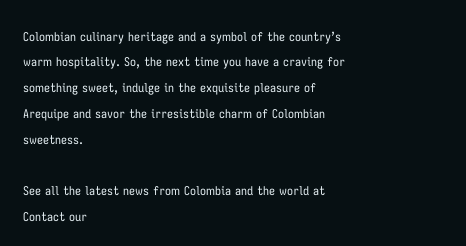Colombian culinary heritage and a symbol of the country’s warm hospitality. So, the next time you have a craving for something sweet, indulge in the exquisite pleasure of Arequipe and savor the irresistible charm of Colombian sweetness.

See all the latest news from Colombia and the world at Contact our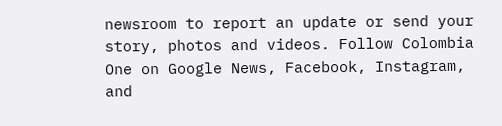newsroom to report an update or send your story, photos and videos. Follow Colombia One on Google News, Facebook, Instagram, and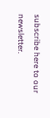subscribe here to our newsletter.